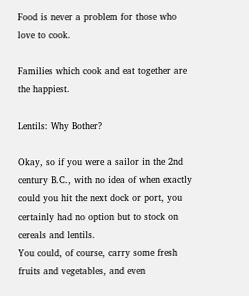Food is never a problem for those who love to cook.

Families which cook and eat together are the happiest.

Lentils: Why Bother?

Okay, so if you were a sailor in the 2nd century B.C., with no idea of when exactly could you hit the next dock or port, you certainly had no option but to stock on cereals and lentils.
You could, of course, carry some fresh fruits and vegetables, and even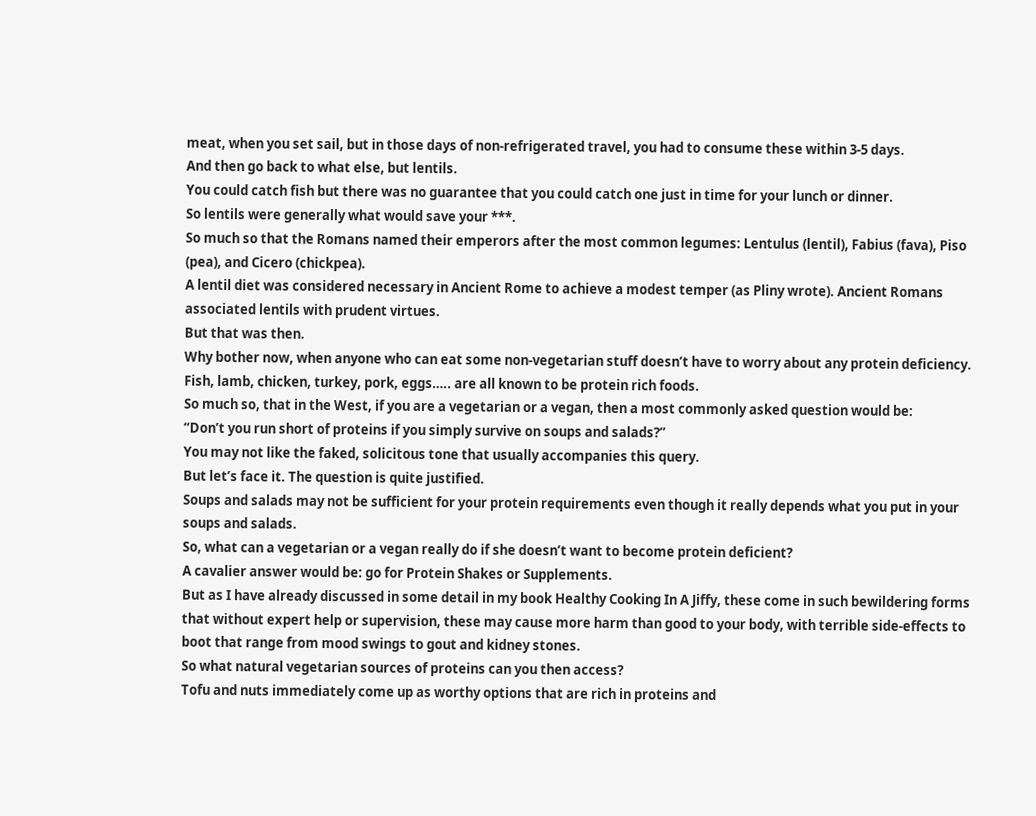meat, when you set sail, but in those days of non-refrigerated travel, you had to consume these within 3-5 days.
And then go back to what else, but lentils.
You could catch fish but there was no guarantee that you could catch one just in time for your lunch or dinner.
So lentils were generally what would save your ***.
So much so that the Romans named their emperors after the most common legumes: Lentulus (lentil), Fabius (fava), Piso (pea), and Cicero (chickpea).
A lentil diet was considered necessary in Ancient Rome to achieve a modest temper (as Pliny wrote). Ancient Romans associated lentils with prudent virtues.
But that was then.
Why bother now, when anyone who can eat some non-vegetarian stuff doesn’t have to worry about any protein deficiency. Fish, lamb, chicken, turkey, pork, eggs….. are all known to be protein rich foods.
So much so, that in the West, if you are a vegetarian or a vegan, then a most commonly asked question would be:
“Don’t you run short of proteins if you simply survive on soups and salads?”
You may not like the faked, solicitous tone that usually accompanies this query.
But let’s face it. The question is quite justified.
Soups and salads may not be sufficient for your protein requirements even though it really depends what you put in your soups and salads.
So, what can a vegetarian or a vegan really do if she doesn’t want to become protein deficient?
A cavalier answer would be: go for Protein Shakes or Supplements.
But as I have already discussed in some detail in my book Healthy Cooking In A Jiffy, these come in such bewildering forms that without expert help or supervision, these may cause more harm than good to your body, with terrible side-effects to boot that range from mood swings to gout and kidney stones.
So what natural vegetarian sources of proteins can you then access?
Tofu and nuts immediately come up as worthy options that are rich in proteins and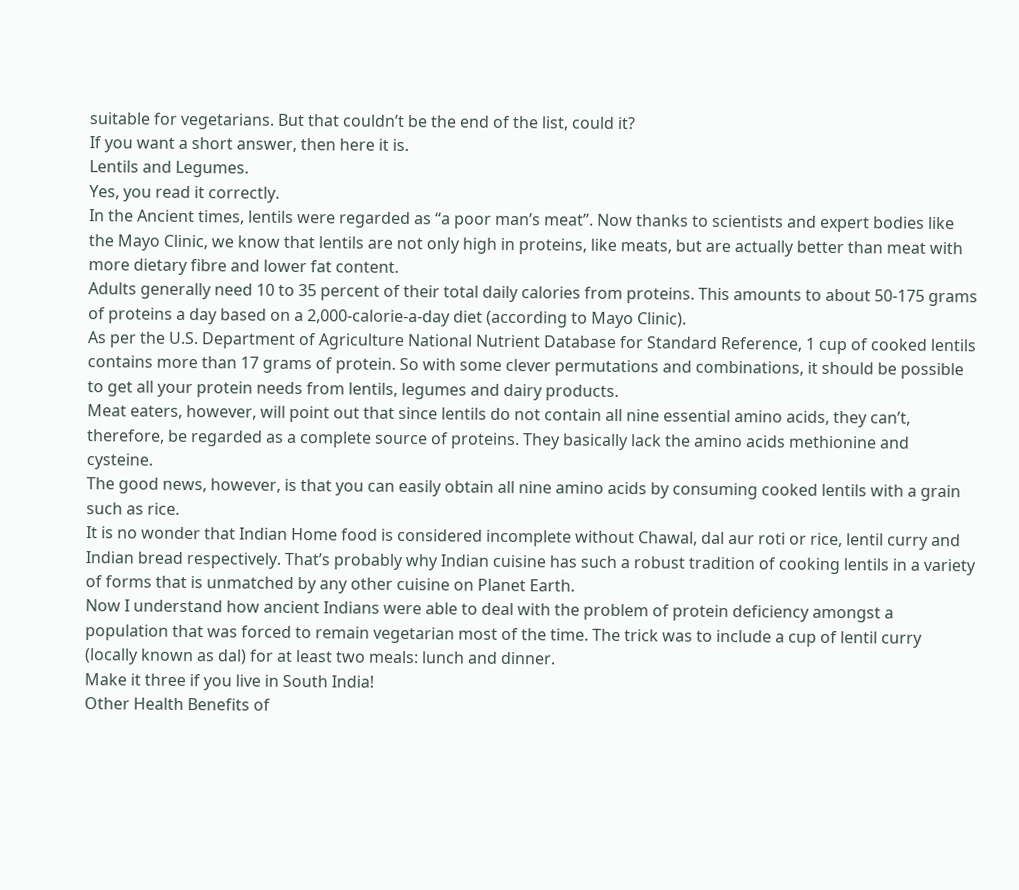suitable for vegetarians. But that couldn’t be the end of the list, could it?
If you want a short answer, then here it is.
Lentils and Legumes.
Yes, you read it correctly.
In the Ancient times, lentils were regarded as “a poor man’s meat”. Now thanks to scientists and expert bodies like the Mayo Clinic, we know that lentils are not only high in proteins, like meats, but are actually better than meat with more dietary fibre and lower fat content.
Adults generally need 10 to 35 percent of their total daily calories from proteins. This amounts to about 50-175 grams of proteins a day based on a 2,000-calorie-a-day diet (according to Mayo Clinic).
As per the U.S. Department of Agriculture National Nutrient Database for Standard Reference, 1 cup of cooked lentils contains more than 17 grams of protein. So with some clever permutations and combinations, it should be possible to get all your protein needs from lentils, legumes and dairy products.
Meat eaters, however, will point out that since lentils do not contain all nine essential amino acids, they can’t, therefore, be regarded as a complete source of proteins. They basically lack the amino acids methionine and cysteine.
The good news, however, is that you can easily obtain all nine amino acids by consuming cooked lentils with a grain such as rice.
It is no wonder that Indian Home food is considered incomplete without Chawal, dal aur roti or rice, lentil curry and Indian bread respectively. That’s probably why Indian cuisine has such a robust tradition of cooking lentils in a variety of forms that is unmatched by any other cuisine on Planet Earth.
Now I understand how ancient Indians were able to deal with the problem of protein deficiency amongst a population that was forced to remain vegetarian most of the time. The trick was to include a cup of lentil curry (locally known as dal) for at least two meals: lunch and dinner.
Make it three if you live in South India!
Other Health Benefits of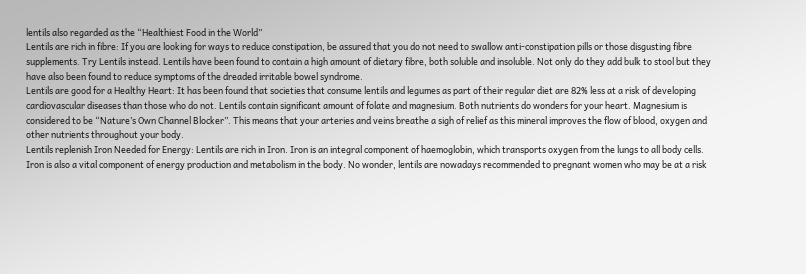lentils also regarded as the “Healthiest Food in the World”
Lentils are rich in fibre: If you are looking for ways to reduce constipation, be assured that you do not need to swallow anti-constipation pills or those disgusting fibre supplements. Try Lentils instead. Lentils have been found to contain a high amount of dietary fibre, both soluble and insoluble. Not only do they add bulk to stool but they have also been found to reduce symptoms of the dreaded irritable bowel syndrome.
Lentils are good for a Healthy Heart: It has been found that societies that consume lentils and legumes as part of their regular diet are 82% less at a risk of developing cardiovascular diseases than those who do not. Lentils contain significant amount of folate and magnesium. Both nutrients do wonders for your heart. Magnesium is considered to be “Nature’s Own Channel Blocker”. This means that your arteries and veins breathe a sigh of relief as this mineral improves the flow of blood, oxygen and other nutrients throughout your body.
Lentils replenish Iron Needed for Energy: Lentils are rich in Iron. Iron is an integral component of haemoglobin, which transports oxygen from the lungs to all body cells. Iron is also a vital component of energy production and metabolism in the body. No wonder, lentils are nowadays recommended to pregnant women who may be at a risk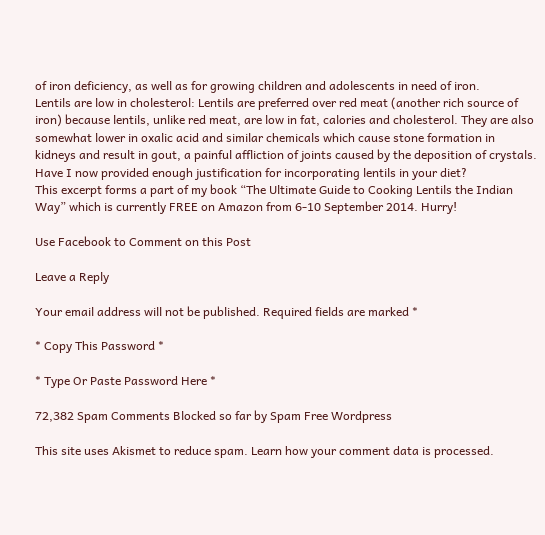of iron deficiency, as well as for growing children and adolescents in need of iron.
Lentils are low in cholesterol: Lentils are preferred over red meat (another rich source of iron) because lentils, unlike red meat, are low in fat, calories and cholesterol. They are also somewhat lower in oxalic acid and similar chemicals which cause stone formation in kidneys and result in gout, a painful affliction of joints caused by the deposition of crystals.
Have I now provided enough justification for incorporating lentils in your diet?
This excerpt forms a part of my book “The Ultimate Guide to Cooking Lentils the Indian Way” which is currently FREE on Amazon from 6-10 September 2014. Hurry!

Use Facebook to Comment on this Post

Leave a Reply

Your email address will not be published. Required fields are marked *

* Copy This Password *

* Type Or Paste Password Here *

72,382 Spam Comments Blocked so far by Spam Free Wordpress

This site uses Akismet to reduce spam. Learn how your comment data is processed.